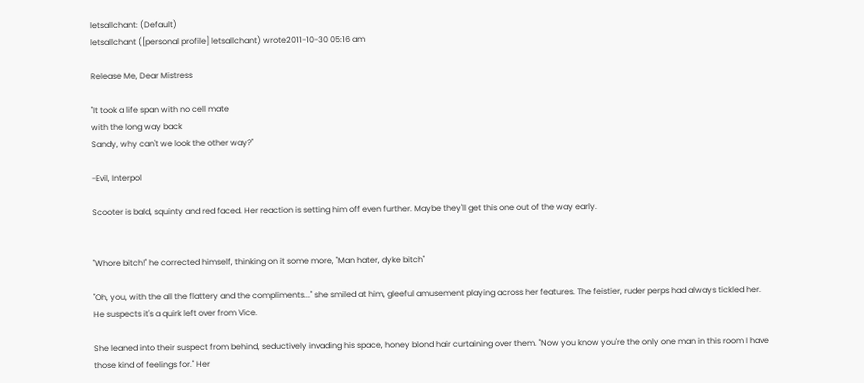letsallchant: (Default)
letsallchant ([personal profile] letsallchant) wrote2011-10-30 05:16 am

Release Me, Dear Mistress

"It took a life span with no cell mate
with the long way back
Sandy, why can't we look the other way?"

-Evil, Interpol

Scooter is bald, squinty and red faced. Her reaction is setting him off even further. Maybe they'll get this one out of the way early.


"Whore bitch!" he corrected himself, thinking on it some more, "Man hater, dyke bitch"

"Oh, you, with the all the flattery and the compliments..." she smiled at him, gleeful amusement playing across her features. The feistier, ruder perps had always tickled her. He suspects it's a quirk left over from Vice.

She leaned into their suspect from behind, seductively invading his space, honey blond hair curtaining over them. "Now you know you're the only one man in this room I have those kind of feelings for." Her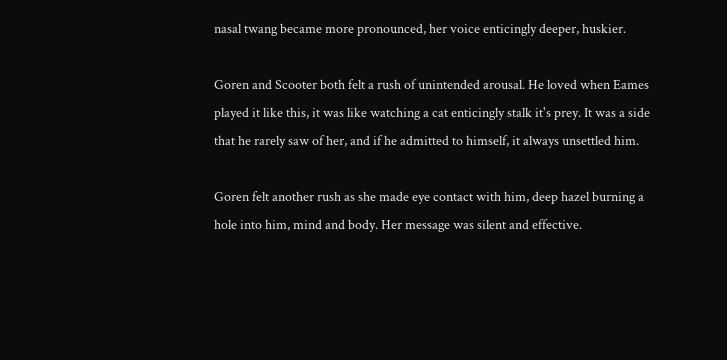nasal twang became more pronounced, her voice enticingly deeper, huskier.

Goren and Scooter both felt a rush of unintended arousal. He loved when Eames played it like this, it was like watching a cat enticingly stalk it's prey. It was a side that he rarely saw of her, and if he admitted to himself, it always unsettled him.

Goren felt another rush as she made eye contact with him, deep hazel burning a hole into him, mind and body. Her message was silent and effective.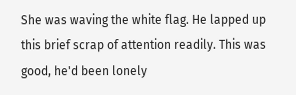She was waving the white flag. He lapped up this brief scrap of attention readily. This was good, he'd been lonely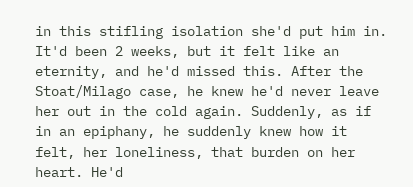in this stifling isolation she'd put him in. It'd been 2 weeks, but it felt like an eternity, and he'd missed this. After the Stoat/Milago case, he knew he'd never leave her out in the cold again. Suddenly, as if in an epiphany, he suddenly knew how it felt, her loneliness, that burden on her heart. He'd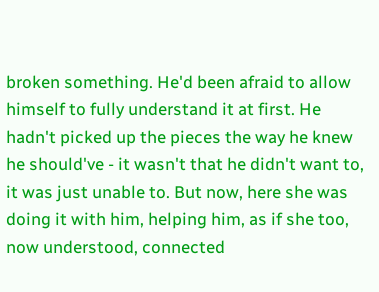broken something. He'd been afraid to allow himself to fully understand it at first. He hadn't picked up the pieces the way he knew he should've - it wasn't that he didn't want to, it was just unable to. But now, here she was doing it with him, helping him, as if she too, now understood, connected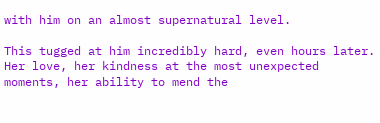with him on an almost supernatural level.

This tugged at him incredibly hard, even hours later. Her love, her kindness at the most unexpected moments, her ability to mend the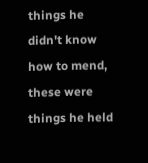things he didn't know how to mend, these were things he held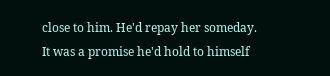close to him. He'd repay her someday. It was a promise he'd hold to himself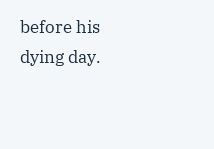before his dying day.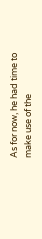As for now, he had time to make use of the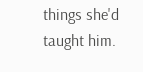things she'd taught him.